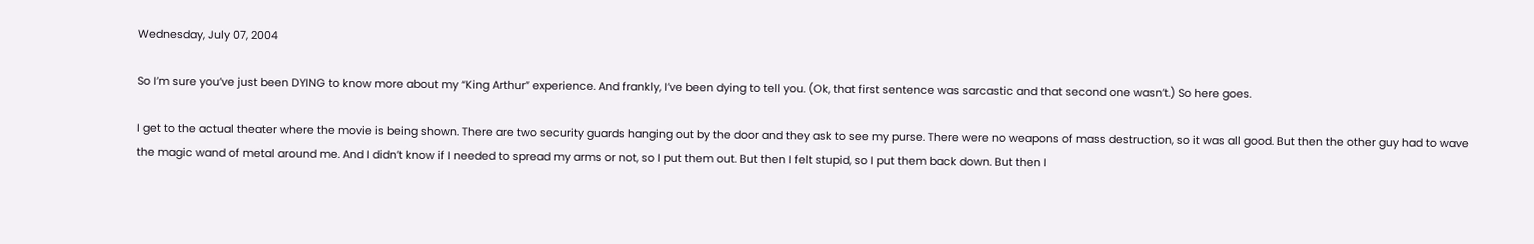Wednesday, July 07, 2004

So I’m sure you’ve just been DYING to know more about my “King Arthur” experience. And frankly, I’ve been dying to tell you. (Ok, that first sentence was sarcastic and that second one wasn’t.) So here goes.

I get to the actual theater where the movie is being shown. There are two security guards hanging out by the door and they ask to see my purse. There were no weapons of mass destruction, so it was all good. But then the other guy had to wave the magic wand of metal around me. And I didn’t know if I needed to spread my arms or not, so I put them out. But then I felt stupid, so I put them back down. But then I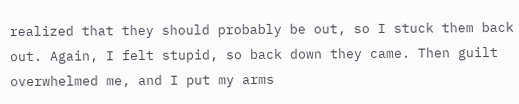realized that they should probably be out, so I stuck them back out. Again, I felt stupid, so back down they came. Then guilt overwhelmed me, and I put my arms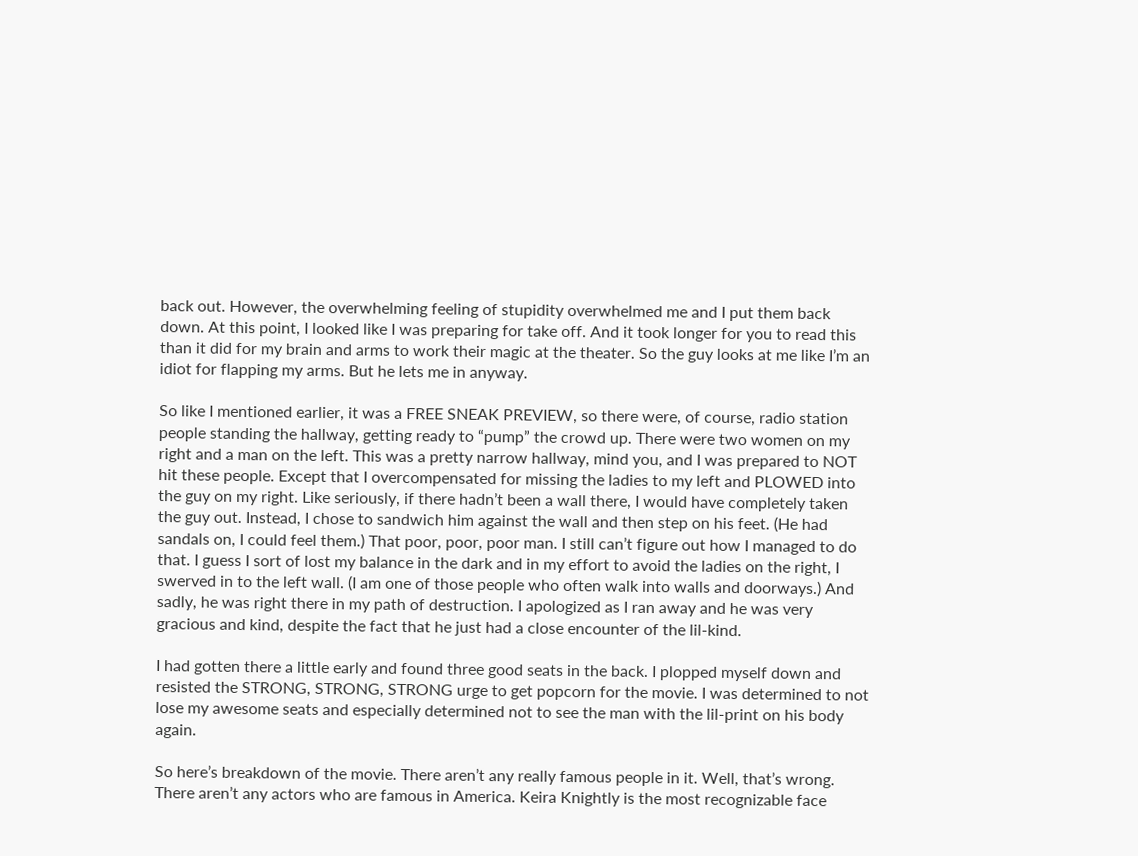back out. However, the overwhelming feeling of stupidity overwhelmed me and I put them back down. At this point, I looked like I was preparing for take off. And it took longer for you to read this than it did for my brain and arms to work their magic at the theater. So the guy looks at me like I’m an idiot for flapping my arms. But he lets me in anyway.

So like I mentioned earlier, it was a FREE SNEAK PREVIEW, so there were, of course, radio station people standing the hallway, getting ready to “pump” the crowd up. There were two women on my right and a man on the left. This was a pretty narrow hallway, mind you, and I was prepared to NOT hit these people. Except that I overcompensated for missing the ladies to my left and PLOWED into the guy on my right. Like seriously, if there hadn’t been a wall there, I would have completely taken the guy out. Instead, I chose to sandwich him against the wall and then step on his feet. (He had sandals on, I could feel them.) That poor, poor, poor man. I still can’t figure out how I managed to do that. I guess I sort of lost my balance in the dark and in my effort to avoid the ladies on the right, I swerved in to the left wall. (I am one of those people who often walk into walls and doorways.) And sadly, he was right there in my path of destruction. I apologized as I ran away and he was very gracious and kind, despite the fact that he just had a close encounter of the lil-kind.

I had gotten there a little early and found three good seats in the back. I plopped myself down and resisted the STRONG, STRONG, STRONG urge to get popcorn for the movie. I was determined to not lose my awesome seats and especially determined not to see the man with the lil-print on his body again.

So here’s breakdown of the movie. There aren’t any really famous people in it. Well, that’s wrong. There aren’t any actors who are famous in America. Keira Knightly is the most recognizable face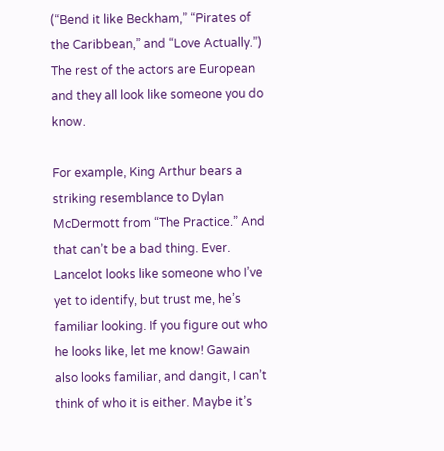(“Bend it like Beckham,” “Pirates of the Caribbean,” and “Love Actually.”) The rest of the actors are European and they all look like someone you do know.

For example, King Arthur bears a striking resemblance to Dylan McDermott from “The Practice.” And that can’t be a bad thing. Ever. Lancelot looks like someone who I’ve yet to identify, but trust me, he’s familiar looking. If you figure out who he looks like, let me know! Gawain also looks familiar, and dangit, I can’t think of who it is either. Maybe it’s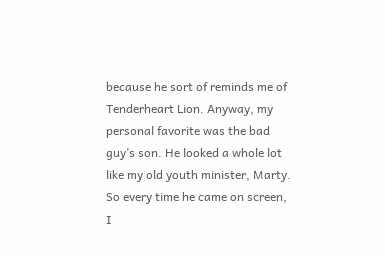because he sort of reminds me of Tenderheart Lion. Anyway, my personal favorite was the bad guy’s son. He looked a whole lot like my old youth minister, Marty. So every time he came on screen, I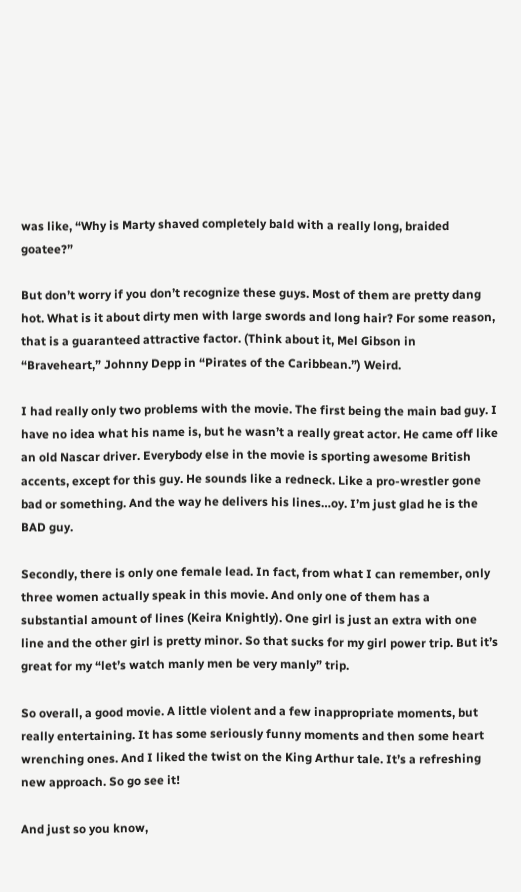was like, “Why is Marty shaved completely bald with a really long, braided goatee?”

But don’t worry if you don’t recognize these guys. Most of them are pretty dang hot. What is it about dirty men with large swords and long hair? For some reason, that is a guaranteed attractive factor. (Think about it, Mel Gibson in “Braveheart,” Johnny Depp in “Pirates of the Caribbean.”) Weird.

I had really only two problems with the movie. The first being the main bad guy. I have no idea what his name is, but he wasn’t a really great actor. He came off like an old Nascar driver. Everybody else in the movie is sporting awesome British accents, except for this guy. He sounds like a redneck. Like a pro-wrestler gone bad or something. And the way he delivers his lines…oy. I’m just glad he is the BAD guy.

Secondly, there is only one female lead. In fact, from what I can remember, only three women actually speak in this movie. And only one of them has a substantial amount of lines (Keira Knightly). One girl is just an extra with one line and the other girl is pretty minor. So that sucks for my girl power trip. But it’s great for my “let’s watch manly men be very manly” trip.

So overall, a good movie. A little violent and a few inappropriate moments, but really entertaining. It has some seriously funny moments and then some heart wrenching ones. And I liked the twist on the King Arthur tale. It’s a refreshing new approach. So go see it!

And just so you know,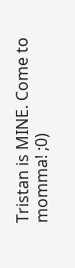Tristan is MINE. Come to momma! ;0)